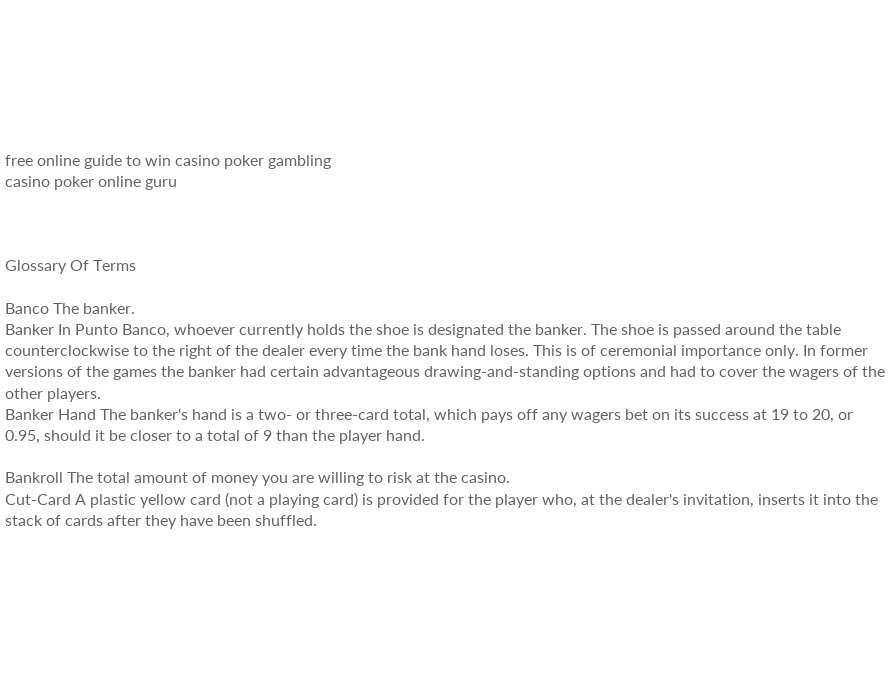free online guide to win casino poker gambling
casino poker online guru



Glossary Of Terms

Banco The banker.
Banker In Punto Banco, whoever currently holds the shoe is designated the banker. The shoe is passed around the table counterclockwise to the right of the dealer every time the bank hand loses. This is of ceremonial importance only. In former versions of the games the banker had certain advantageous drawing-and-standing options and had to cover the wagers of the other players.
Banker Hand The banker's hand is a two- or three-card total, which pays off any wagers bet on its success at 19 to 20, or 0.95, should it be closer to a total of 9 than the player hand.

Bankroll The total amount of money you are willing to risk at the casino.
Cut-Card A plastic yellow card (not a playing card) is provided for the player who, at the dealer's invitation, inserts it into the stack of cards after they have been shuffled.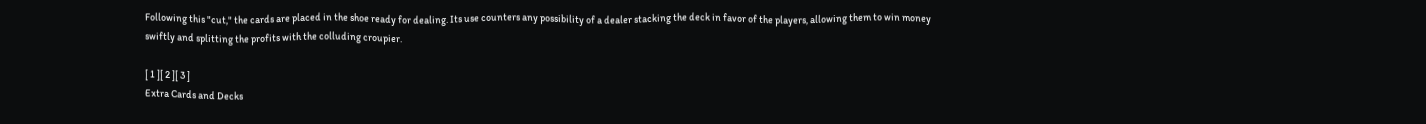Following this "cut," the cards are placed in the shoe ready for dealing. Its use counters any possibility of a dealer stacking the deck in favor of the players, allowing them to win money swiftly and splitting the profits with the colluding croupier.

[ 1 ][ 2 ][ 3 ]
Extra Cards and Decks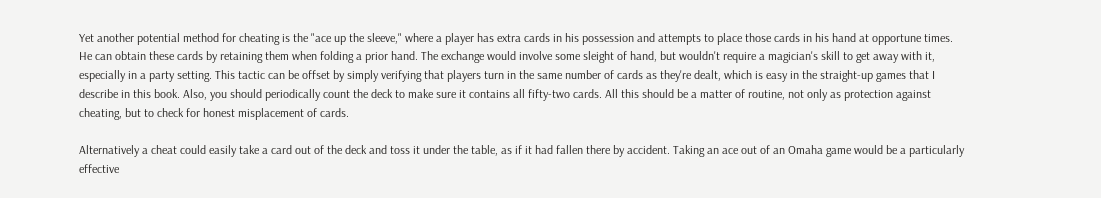Yet another potential method for cheating is the "ace up the sleeve," where a player has extra cards in his possession and attempts to place those cards in his hand at opportune times. He can obtain these cards by retaining them when folding a prior hand. The exchange would involve some sleight of hand, but wouldn't require a magician's skill to get away with it, especially in a party setting. This tactic can be offset by simply verifying that players turn in the same number of cards as they're dealt, which is easy in the straight-up games that I describe in this book. Also, you should periodically count the deck to make sure it contains all fifty-two cards. All this should be a matter of routine, not only as protection against cheating, but to check for honest misplacement of cards.

Alternatively a cheat could easily take a card out of the deck and toss it under the table, as if it had fallen there by accident. Taking an ace out of an Omaha game would be a particularly effective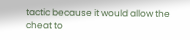tactic because it would allow the cheat to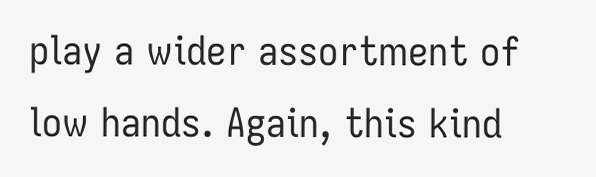play a wider assortment of low hands. Again, this kind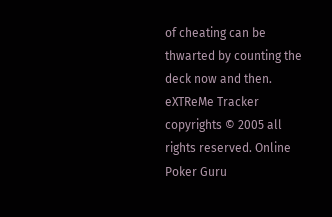of cheating can be thwarted by counting the deck now and then.
eXTReMe Tracker copyrights © 2005 all rights reserved. Online Poker Guru